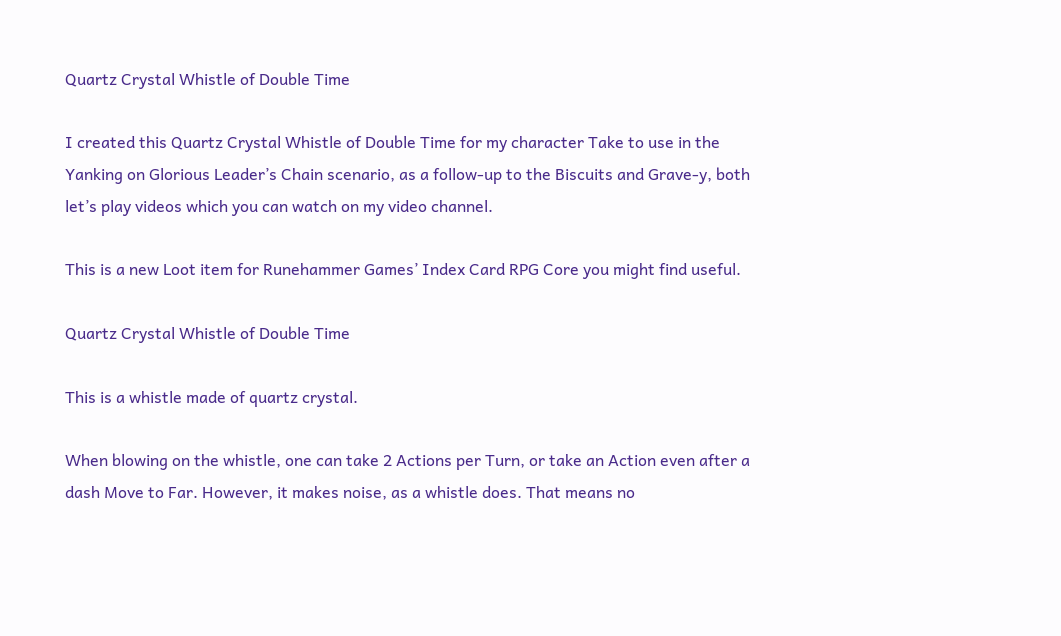Quartz Crystal Whistle of Double Time

I created this Quartz Crystal Whistle of Double Time for my character Take to use in the Yanking on Glorious Leader’s Chain scenario, as a follow-up to the Biscuits and Grave-y, both let’s play videos which you can watch on my video channel.

This is a new Loot item for Runehammer Games’ Index Card RPG Core you might find useful.

Quartz Crystal Whistle of Double Time

This is a whistle made of quartz crystal.

When blowing on the whistle, one can take 2 Actions per Turn, or take an Action even after a dash Move to Far. However, it makes noise, as a whistle does. That means no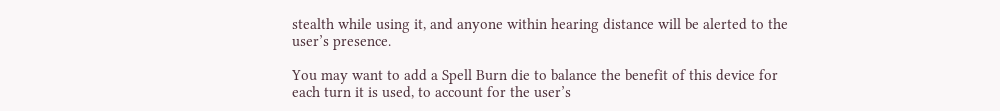stealth while using it, and anyone within hearing distance will be alerted to the user’s presence.

You may want to add a Spell Burn die to balance the benefit of this device for each turn it is used, to account for the user’s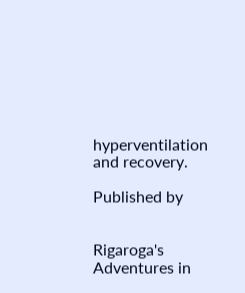hyperventilation and recovery.

Published by


Rigaroga's Adventures in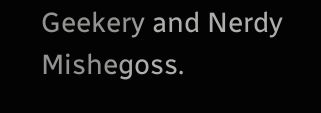Geekery and Nerdy Mishegoss.